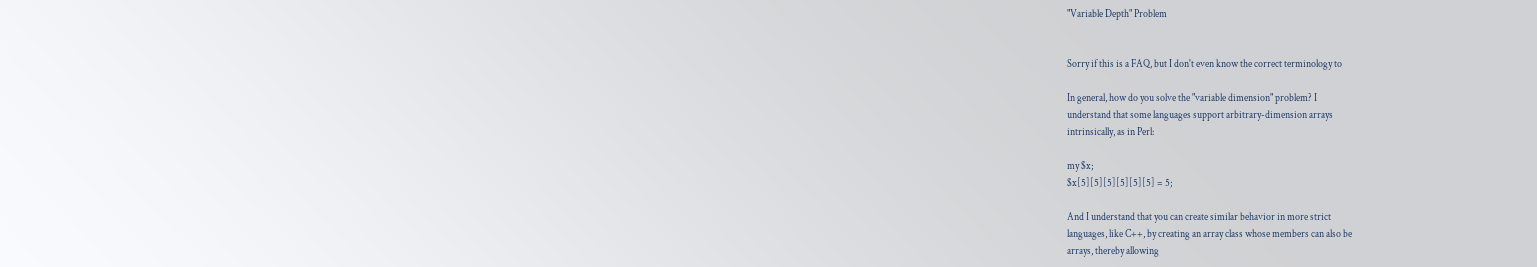"Variable Depth" Problem


Sorry if this is a FAQ, but I don't even know the correct terminology to

In general, how do you solve the "variable dimension" problem? I
understand that some languages support arbitrary-dimension arrays
intrinsically, as in Perl:

my $x;
$x[5][5][5][5][5][5] = 5;

And I understand that you can create similar behavior in more strict
languages, like C++, by creating an array class whose members can also be
arrays, thereby allowing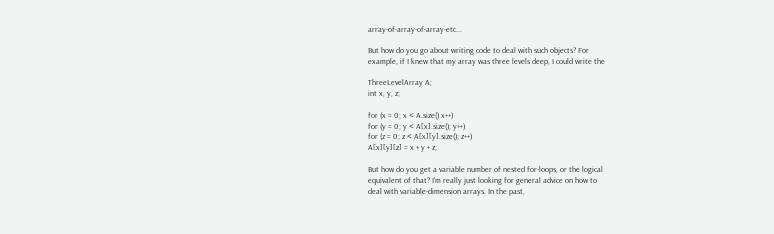array-of-array-of-array-etc...

But how do you go about writing code to deal with such objects? For
example, if I knew that my array was three levels deep, I could write the

ThreeLevelArray A;
int x, y, z;

for (x = 0; x < A.size() x++)
for (y = 0; y < A[x].size(); y++)
for (z = 0; z < A[x][y].size(); z++)
A[x][y][z] = x + y + z;

But how do you get a variable number of nested for-loops, or the logical
equivalent of that? I'm really just looking for general advice on how to
deal with variable-dimension arrays. In the past,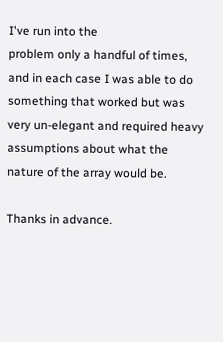I've run into the
problem only a handful of times, and in each case I was able to do
something that worked but was very un-elegant and required heavy
assumptions about what the nature of the array would be.

Thanks in advance.